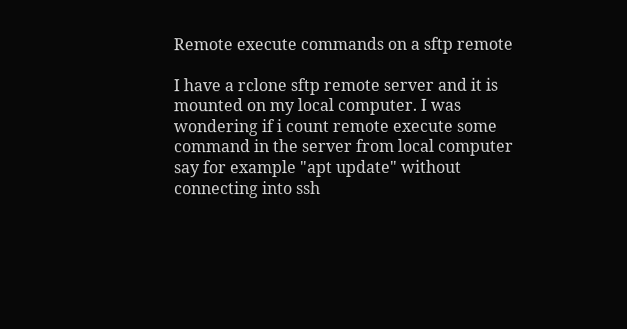Remote execute commands on a sftp remote

I have a rclone sftp remote server and it is mounted on my local computer. I was wondering if i count remote execute some command in the server from local computer say for example "apt update" without connecting into ssh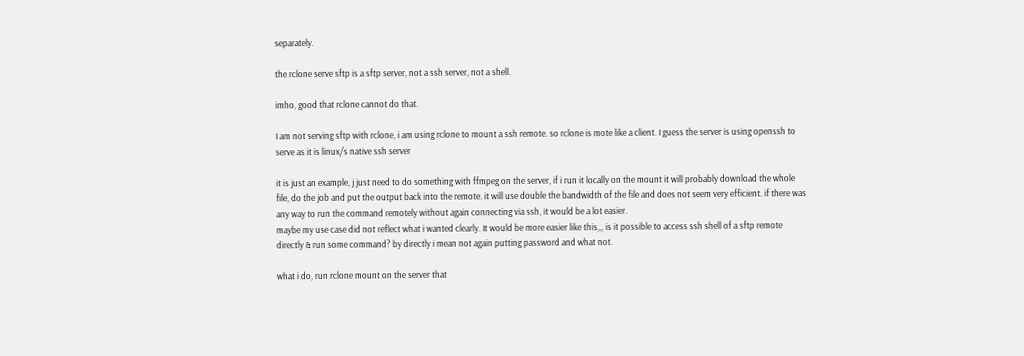separately.

the rclone serve sftp is a sftp server, not a ssh server, not a shell.

imho, good that rclone cannot do that.

I am not serving sftp with rclone, i am using rclone to mount a ssh remote. so rclone is mote like a client. I guess the server is using openssh to serve as it is linux/s native ssh server

it is just an example, j just need to do something with ffmpeg on the server, if i run it locally on the mount it will probably download the whole file, do the job and put the output back into the remote. it will use double the bandwidth of the file and does not seem very efficient. if there was any way to run the command remotely without again connecting via ssh, it would be a lot easier.
maybe my use case did not reflect what i wanted clearly. It would be more easier like this,,, is it possible to access ssh shell of a sftp remote directly & run some command? by directly i mean not again putting password and what not.

what i do, run rclone mount on the server that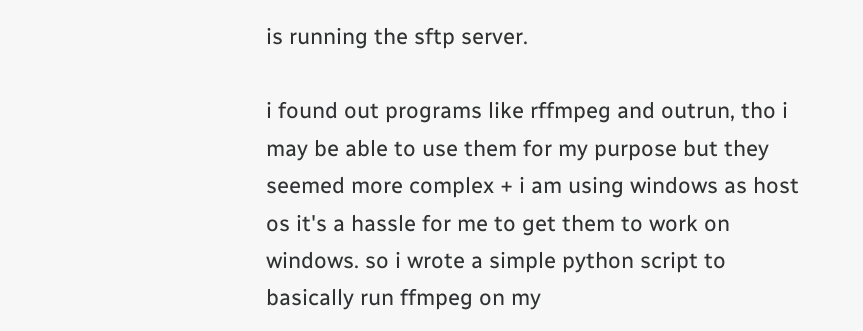is running the sftp server.

i found out programs like rffmpeg and outrun, tho i may be able to use them for my purpose but they seemed more complex + i am using windows as host os it's a hassle for me to get them to work on windows. so i wrote a simple python script to basically run ffmpeg on my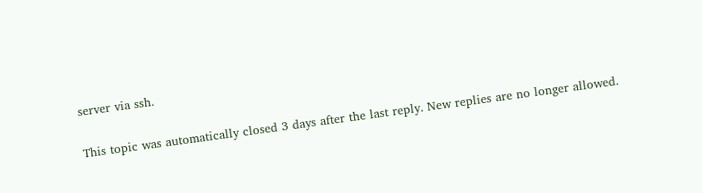server via ssh.

This topic was automatically closed 3 days after the last reply. New replies are no longer allowed.